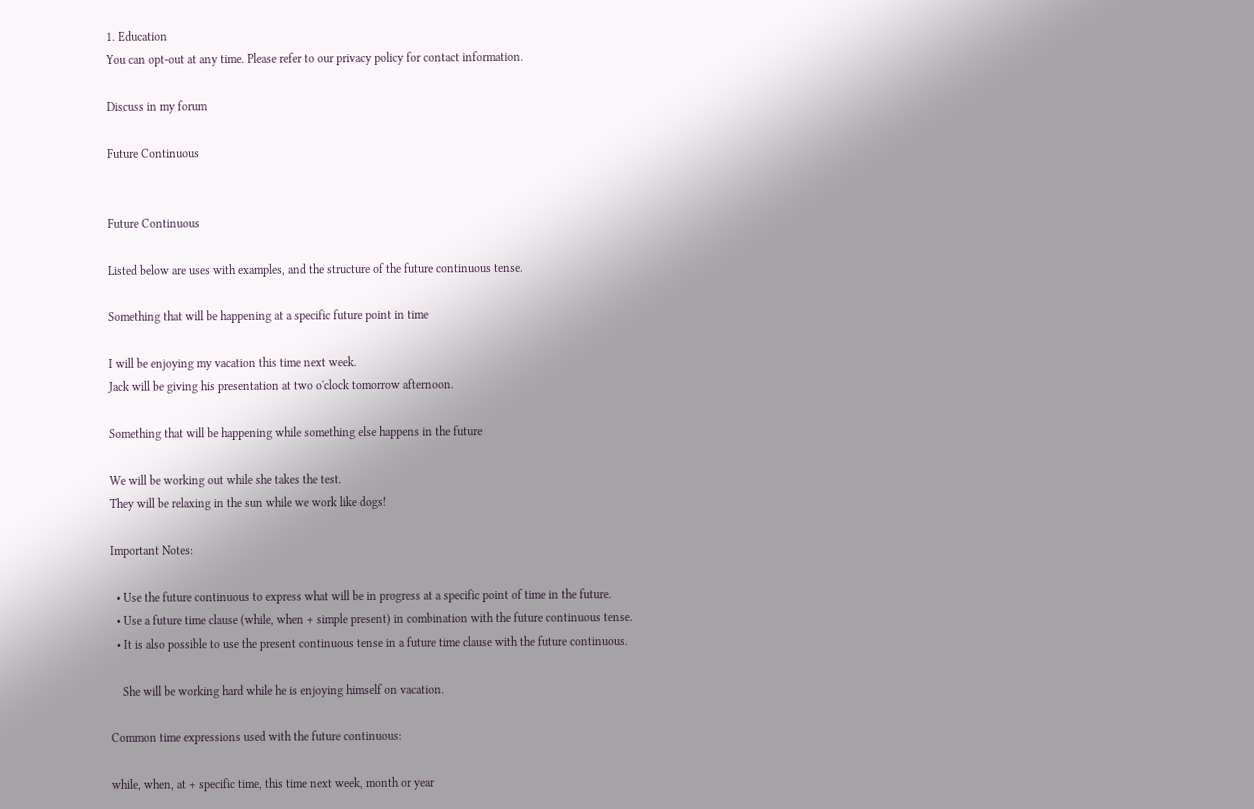1. Education
You can opt-out at any time. Please refer to our privacy policy for contact information.

Discuss in my forum

Future Continuous


Future Continuous

Listed below are uses with examples, and the structure of the future continuous tense.

Something that will be happening at a specific future point in time

I will be enjoying my vacation this time next week.
Jack will be giving his presentation at two o'clock tomorrow afternoon.

Something that will be happening while something else happens in the future

We will be working out while she takes the test.
They will be relaxing in the sun while we work like dogs!

Important Notes:

  • Use the future continuous to express what will be in progress at a specific point of time in the future.
  • Use a future time clause (while, when + simple present) in combination with the future continuous tense.
  • It is also possible to use the present continuous tense in a future time clause with the future continuous.

    She will be working hard while he is enjoying himself on vacation.

Common time expressions used with the future continuous:

while, when, at + specific time, this time next week, month or year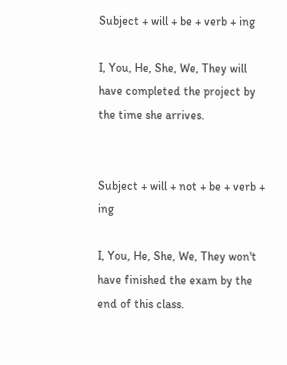Subject + will + be + verb + ing

I, You, He, She, We, They will have completed the project by the time she arrives.


Subject + will + not + be + verb + ing

I, You, He, She, We, They won't have finished the exam by the end of this class.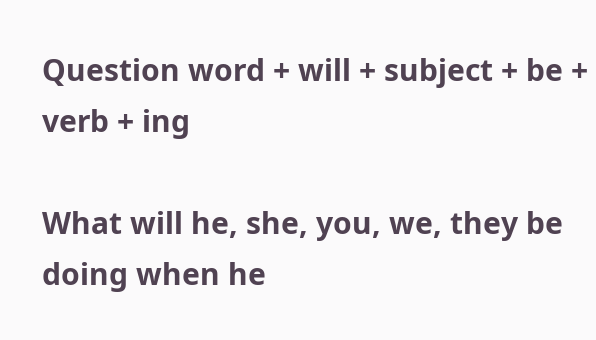Question word + will + subject + be + verb + ing

What will he, she, you, we, they be doing when he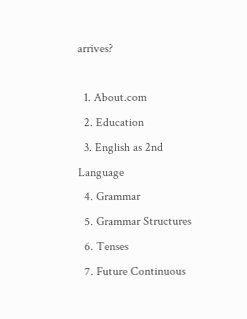arrives?

  1. About.com
  2. Education
  3. English as 2nd Language
  4. Grammar
  5. Grammar Structures
  6. Tenses
  7. Future Continuous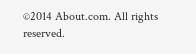©2014 About.com. All rights reserved.